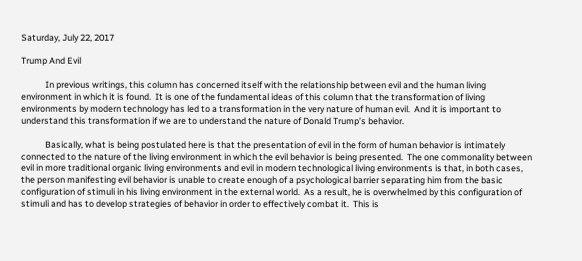Saturday, July 22, 2017

Trump And Evil

            In previous writings, this column has concerned itself with the relationship between evil and the human living environment in which it is found.  It is one of the fundamental ideas of this column that the transformation of living environments by modern technology has led to a transformation in the very nature of human evil.  And it is important to understand this transformation if we are to understand the nature of Donald Trump’s behavior.

            Basically, what is being postulated here is that the presentation of evil in the form of human behavior is intimately connected to the nature of the living environment in which the evil behavior is being presented.  The one commonality between evil in more traditional organic living environments and evil in modern technological living environments is that, in both cases, the person manifesting evil behavior is unable to create enough of a psychological barrier separating him from the basic configuration of stimuli in his living environment in the external world.  As a result, he is overwhelmed by this configuration of stimuli and has to develop strategies of behavior in order to effectively combat it.  This is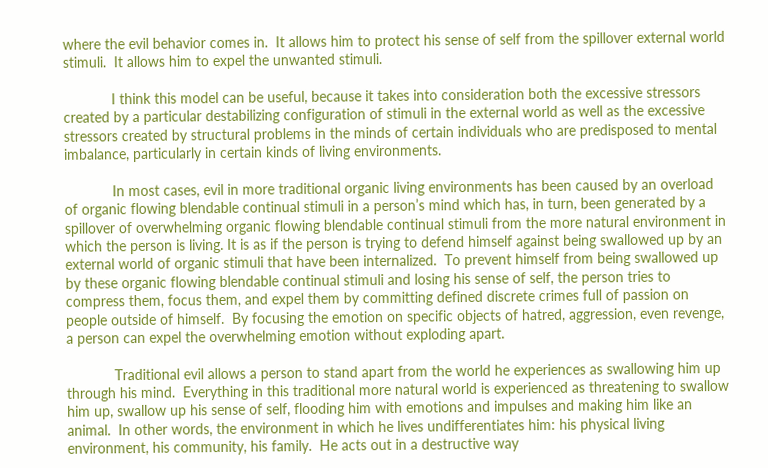where the evil behavior comes in.  It allows him to protect his sense of self from the spillover external world stimuli.  It allows him to expel the unwanted stimuli.

            I think this model can be useful, because it takes into consideration both the excessive stressors created by a particular destabilizing configuration of stimuli in the external world as well as the excessive stressors created by structural problems in the minds of certain individuals who are predisposed to mental imbalance, particularly in certain kinds of living environments.

            In most cases, evil in more traditional organic living environments has been caused by an overload of organic flowing blendable continual stimuli in a person’s mind which has, in turn, been generated by a spillover of overwhelming organic flowing blendable continual stimuli from the more natural environment in which the person is living. It is as if the person is trying to defend himself against being swallowed up by an external world of organic stimuli that have been internalized.  To prevent himself from being swallowed up by these organic flowing blendable continual stimuli and losing his sense of self, the person tries to compress them, focus them, and expel them by committing defined discrete crimes full of passion on people outside of himself.  By focusing the emotion on specific objects of hatred, aggression, even revenge, a person can expel the overwhelming emotion without exploding apart.

            Traditional evil allows a person to stand apart from the world he experiences as swallowing him up through his mind.  Everything in this traditional more natural world is experienced as threatening to swallow him up, swallow up his sense of self, flooding him with emotions and impulses and making him like an animal.  In other words, the environment in which he lives undifferentiates him: his physical living environment, his community, his family.  He acts out in a destructive way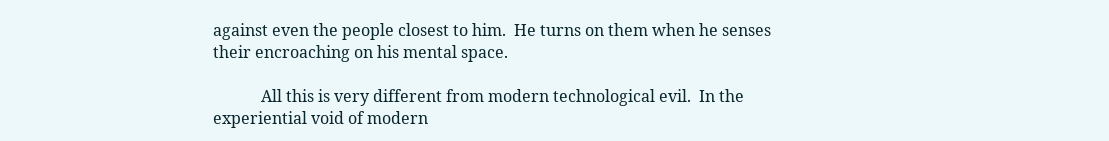against even the people closest to him.  He turns on them when he senses their encroaching on his mental space.

            All this is very different from modern technological evil.  In the experiential void of modern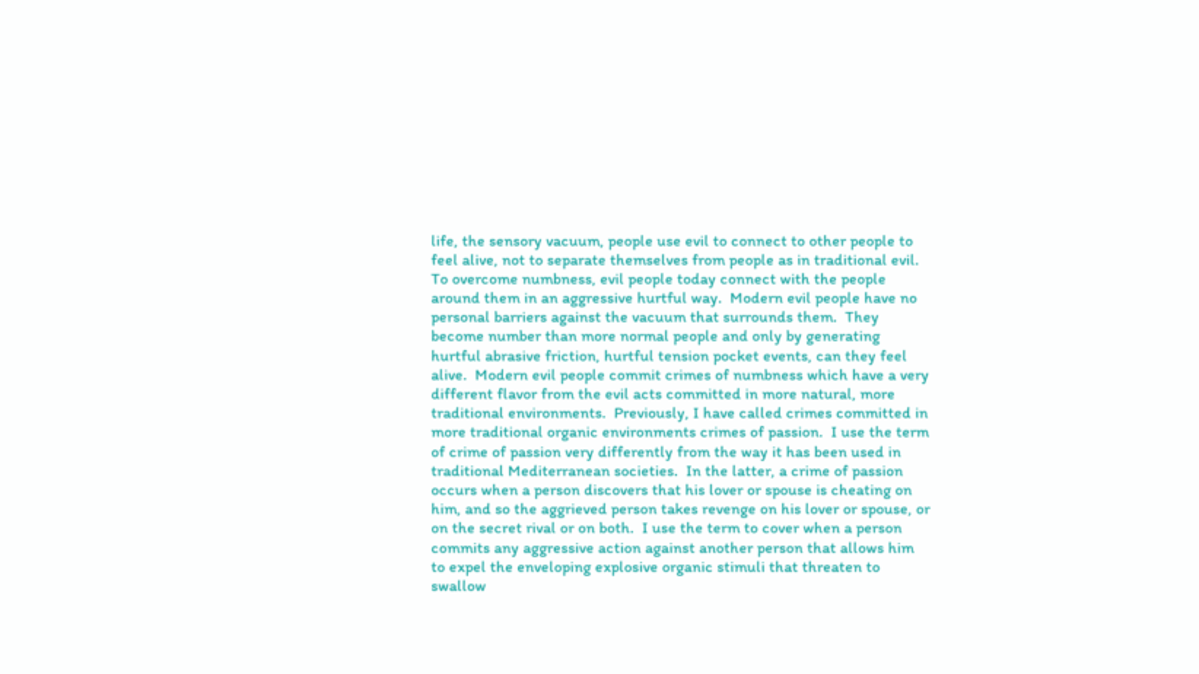life, the sensory vacuum, people use evil to connect to other people to feel alive, not to separate themselves from people as in traditional evil.  To overcome numbness, evil people today connect with the people around them in an aggressive hurtful way.  Modern evil people have no personal barriers against the vacuum that surrounds them.  They become number than more normal people and only by generating hurtful abrasive friction, hurtful tension pocket events, can they feel alive.  Modern evil people commit crimes of numbness which have a very different flavor from the evil acts committed in more natural, more traditional environments.  Previously, I have called crimes committed in more traditional organic environments crimes of passion.  I use the term of crime of passion very differently from the way it has been used in traditional Mediterranean societies.  In the latter, a crime of passion occurs when a person discovers that his lover or spouse is cheating on him, and so the aggrieved person takes revenge on his lover or spouse, or on the secret rival or on both.  I use the term to cover when a person commits any aggressive action against another person that allows him to expel the enveloping explosive organic stimuli that threaten to swallow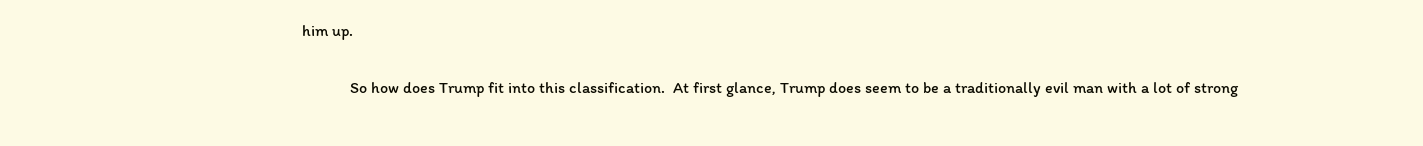him up.

            So how does Trump fit into this classification.  At first glance, Trump does seem to be a traditionally evil man with a lot of strong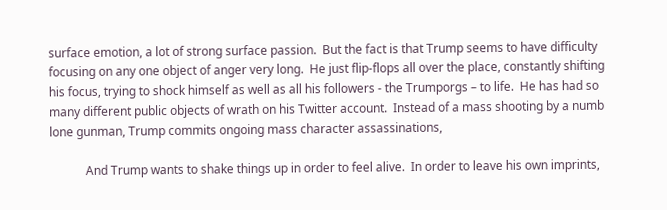surface emotion, a lot of strong surface passion.  But the fact is that Trump seems to have difficulty focusing on any one object of anger very long.  He just flip-flops all over the place, constantly shifting his focus, trying to shock himself as well as all his followers - the Trumporgs – to life.  He has had so many different public objects of wrath on his Twitter account.  Instead of a mass shooting by a numb lone gunman, Trump commits ongoing mass character assassinations,

            And Trump wants to shake things up in order to feel alive.  In order to leave his own imprints,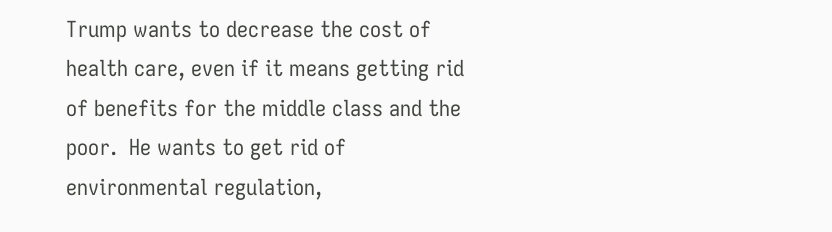Trump wants to decrease the cost of health care, even if it means getting rid of benefits for the middle class and the poor.  He wants to get rid of environmental regulation,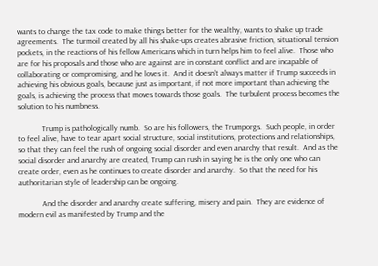wants to change the tax code to make things better for the wealthy, wants to shake up trade agreements.  The turmoil created by all his shake-ups creates abrasive friction, situational tension pockets, in the reactions of his fellow Americans which in turn helps him to feel alive.  Those who are for his proposals and those who are against are in constant conflict and are incapable of collaborating or compromising, and he loves it.  And it doesn’t always matter if Trump succeeds in achieving his obvious goals, because just as important, if not more important than achieving the goals, is achieving the process that moves towards those goals.  The turbulent process becomes the solution to his numbness.

            Trump is pathologically numb.  So are his followers, the Trumporgs.  Such people, in order to feel alive, have to tear apart social structure, social institutions, protections and relationships, so that they can feel the rush of ongoing social disorder and even anarchy that result.  And as the social disorder and anarchy are created, Trump can rush in saying he is the only one who can create order, even as he continues to create disorder and anarchy.  So that the need for his authoritarian style of leadership can be ongoing.

            And the disorder and anarchy create suffering, misery and pain.  They are evidence of modern evil as manifested by Trump and the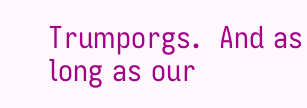Trumporgs.  And as long as our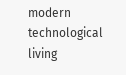modern technological living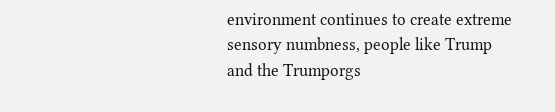environment continues to create extreme sensory numbness, people like Trump and the Trumporgs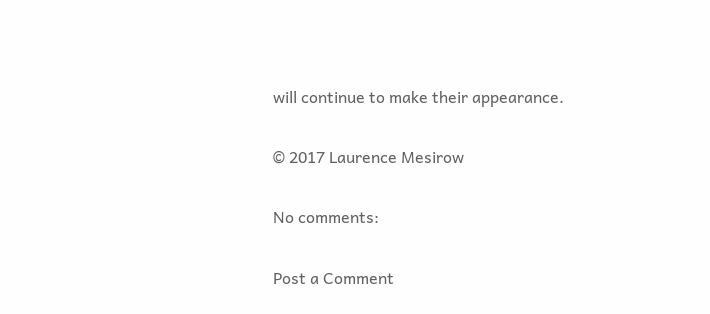will continue to make their appearance.

© 2017 Laurence Mesirow

No comments:

Post a Comment